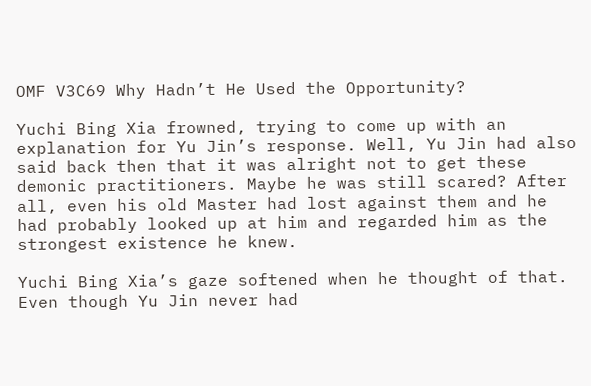OMF V3C69 Why Hadn’t He Used the Opportunity?

Yuchi Bing Xia frowned, trying to come up with an explanation for Yu Jin’s response. Well, Yu Jin had also said back then that it was alright not to get these demonic practitioners. Maybe he was still scared? After all, even his old Master had lost against them and he had probably looked up at him and regarded him as the strongest existence he knew.

Yuchi Bing Xia’s gaze softened when he thought of that. Even though Yu Jin never had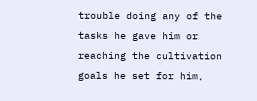trouble doing any of the tasks he gave him or reaching the cultivation goals he set for him,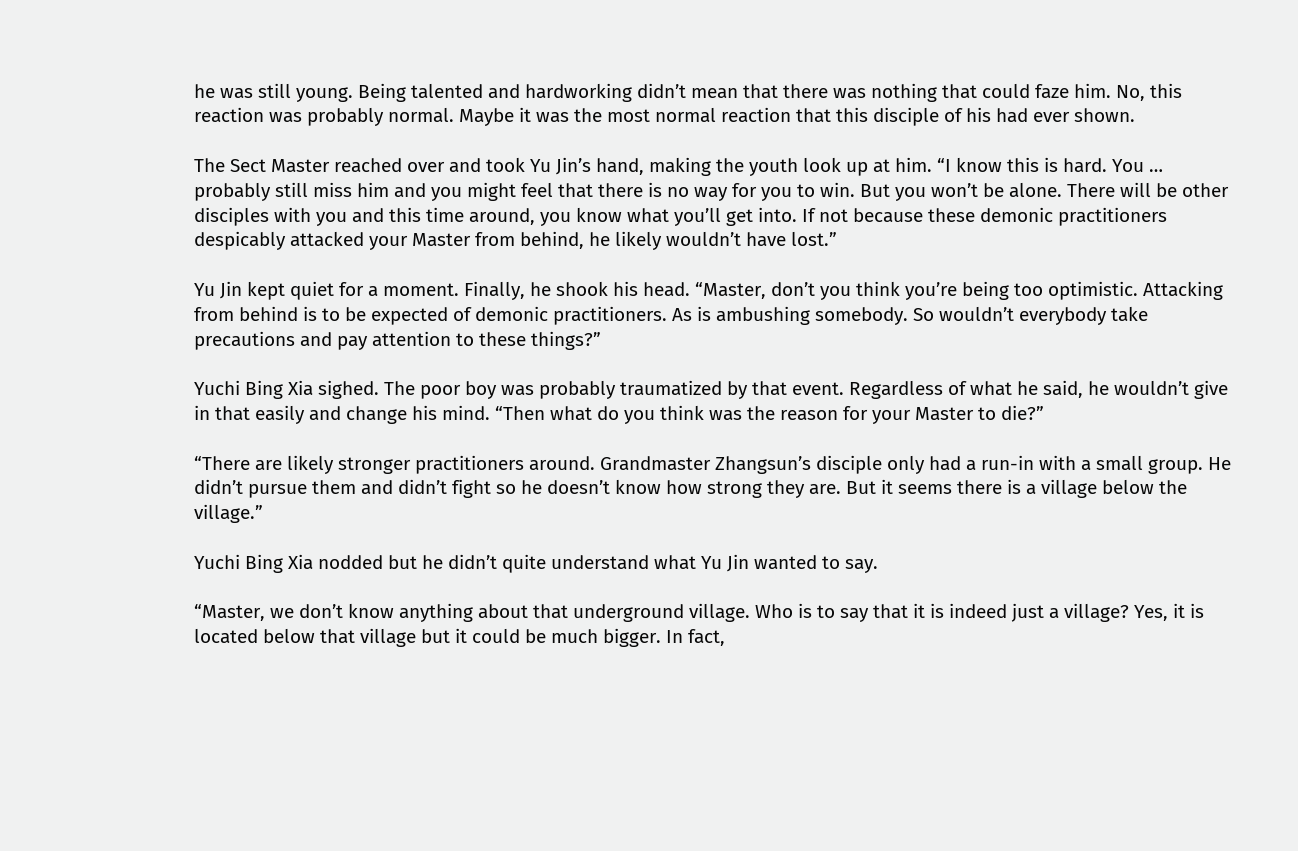he was still young. Being talented and hardworking didn’t mean that there was nothing that could faze him. No, this reaction was probably normal. Maybe it was the most normal reaction that this disciple of his had ever shown.

The Sect Master reached over and took Yu Jin’s hand, making the youth look up at him. “I know this is hard. You … probably still miss him and you might feel that there is no way for you to win. But you won’t be alone. There will be other disciples with you and this time around, you know what you’ll get into. If not because these demonic practitioners despicably attacked your Master from behind, he likely wouldn’t have lost.”

Yu Jin kept quiet for a moment. Finally, he shook his head. “Master, don’t you think you’re being too optimistic. Attacking from behind is to be expected of demonic practitioners. As is ambushing somebody. So wouldn’t everybody take precautions and pay attention to these things?”

Yuchi Bing Xia sighed. The poor boy was probably traumatized by that event. Regardless of what he said, he wouldn’t give in that easily and change his mind. “Then what do you think was the reason for your Master to die?”

“There are likely stronger practitioners around. Grandmaster Zhangsun’s disciple only had a run-in with a small group. He didn’t pursue them and didn’t fight so he doesn’t know how strong they are. But it seems there is a village below the village.”

Yuchi Bing Xia nodded but he didn’t quite understand what Yu Jin wanted to say.

“Master, we don’t know anything about that underground village. Who is to say that it is indeed just a village? Yes, it is located below that village but it could be much bigger. In fact,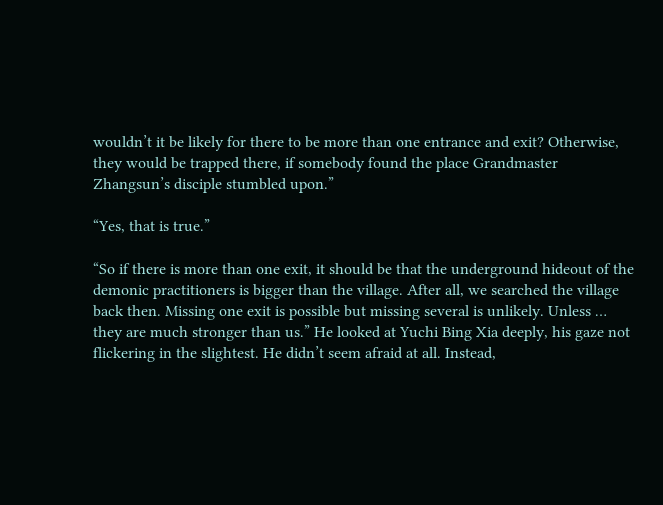wouldn’t it be likely for there to be more than one entrance and exit? Otherwise, they would be trapped there, if somebody found the place Grandmaster Zhangsun’s disciple stumbled upon.”

“Yes, that is true.”

“So if there is more than one exit, it should be that the underground hideout of the demonic practitioners is bigger than the village. After all, we searched the village back then. Missing one exit is possible but missing several is unlikely. Unless … they are much stronger than us.” He looked at Yuchi Bing Xia deeply, his gaze not flickering in the slightest. He didn’t seem afraid at all. Instead,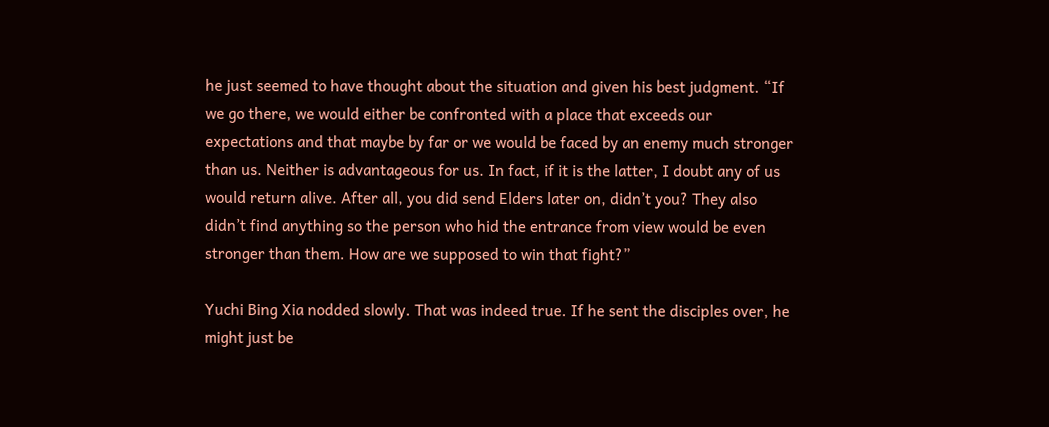he just seemed to have thought about the situation and given his best judgment. “If we go there, we would either be confronted with a place that exceeds our expectations and that maybe by far or we would be faced by an enemy much stronger than us. Neither is advantageous for us. In fact, if it is the latter, I doubt any of us would return alive. After all, you did send Elders later on, didn’t you? They also didn’t find anything so the person who hid the entrance from view would be even stronger than them. How are we supposed to win that fight?”

Yuchi Bing Xia nodded slowly. That was indeed true. If he sent the disciples over, he might just be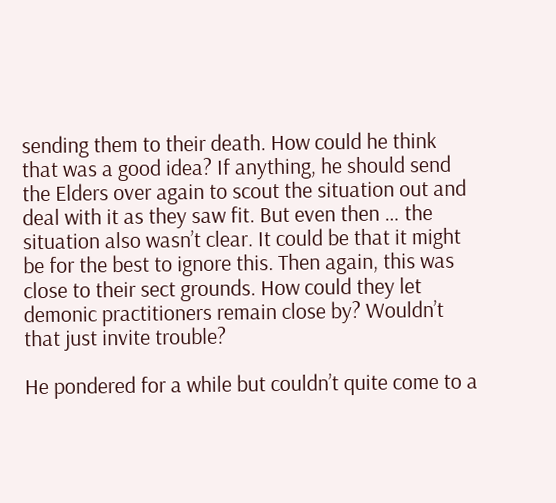sending them to their death. How could he think that was a good idea? If anything, he should send the Elders over again to scout the situation out and deal with it as they saw fit. But even then … the situation also wasn’t clear. It could be that it might be for the best to ignore this. Then again, this was close to their sect grounds. How could they let demonic practitioners remain close by? Wouldn’t that just invite trouble?

He pondered for a while but couldn’t quite come to a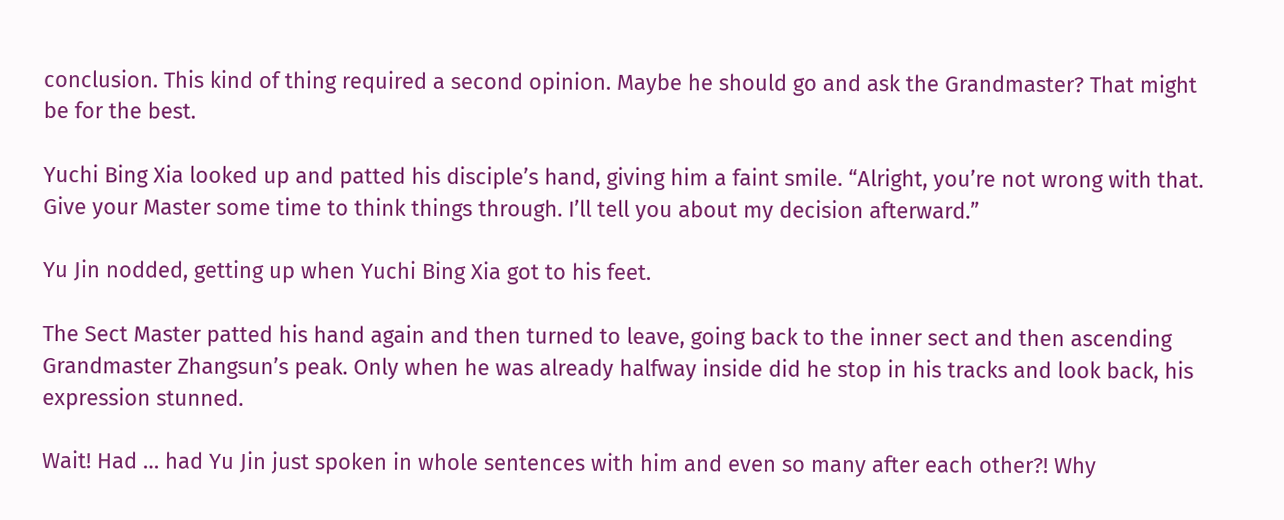conclusion. This kind of thing required a second opinion. Maybe he should go and ask the Grandmaster? That might be for the best.

Yuchi Bing Xia looked up and patted his disciple’s hand, giving him a faint smile. “Alright, you’re not wrong with that. Give your Master some time to think things through. I’ll tell you about my decision afterward.”

Yu Jin nodded, getting up when Yuchi Bing Xia got to his feet.

The Sect Master patted his hand again and then turned to leave, going back to the inner sect and then ascending Grandmaster Zhangsun’s peak. Only when he was already halfway inside did he stop in his tracks and look back, his expression stunned.

Wait! Had … had Yu Jin just spoken in whole sentences with him and even so many after each other?! Why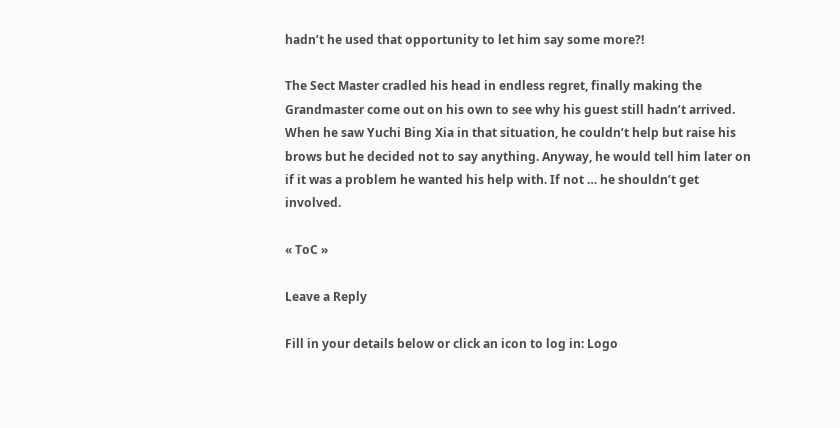hadn’t he used that opportunity to let him say some more?!

The Sect Master cradled his head in endless regret, finally making the Grandmaster come out on his own to see why his guest still hadn’t arrived. When he saw Yuchi Bing Xia in that situation, he couldn’t help but raise his brows but he decided not to say anything. Anyway, he would tell him later on if it was a problem he wanted his help with. If not … he shouldn’t get involved.

« ToC »

Leave a Reply

Fill in your details below or click an icon to log in: Logo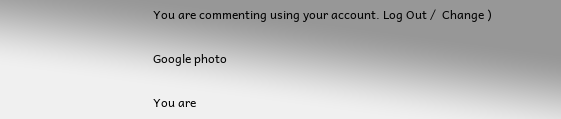You are commenting using your account. Log Out /  Change )

Google photo

You are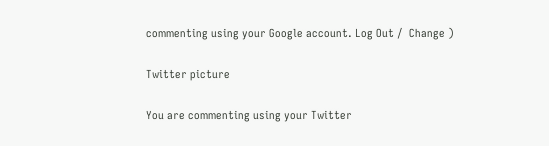commenting using your Google account. Log Out /  Change )

Twitter picture

You are commenting using your Twitter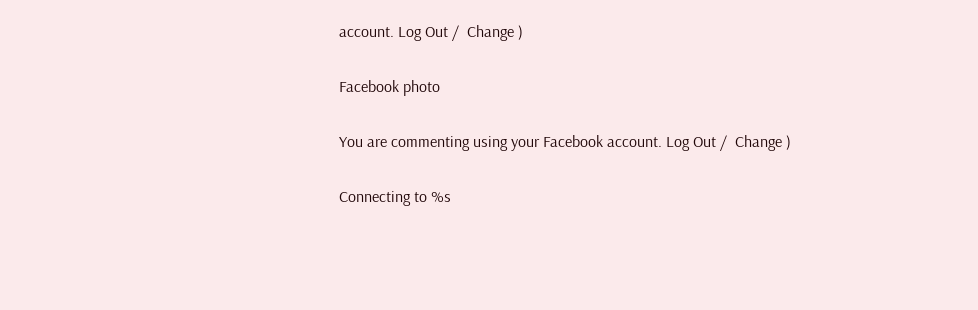account. Log Out /  Change )

Facebook photo

You are commenting using your Facebook account. Log Out /  Change )

Connecting to %s